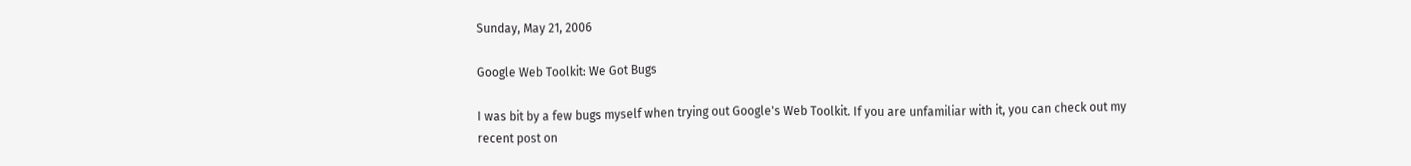Sunday, May 21, 2006

Google Web Toolkit: We Got Bugs

I was bit by a few bugs myself when trying out Google's Web Toolkit. If you are unfamiliar with it, you can check out my recent post on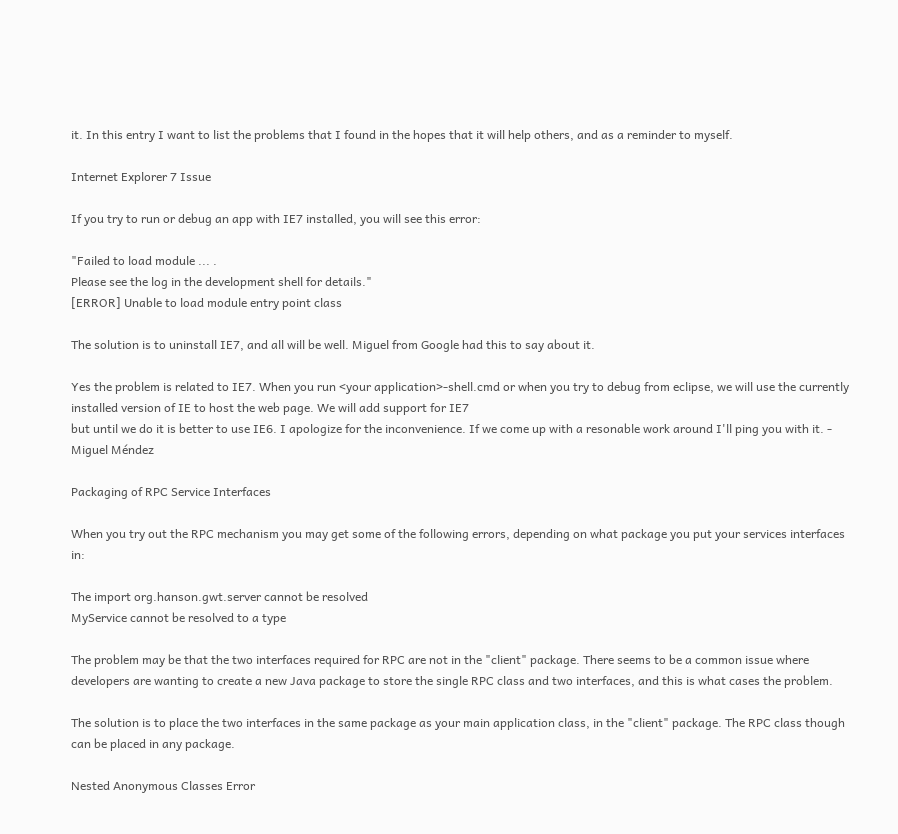it. In this entry I want to list the problems that I found in the hopes that it will help others, and as a reminder to myself.

Internet Explorer 7 Issue

If you try to run or debug an app with IE7 installed, you will see this error:

"Failed to load module ... .
Please see the log in the development shell for details."
[ERROR] Unable to load module entry point class

The solution is to uninstall IE7, and all will be well. Miguel from Google had this to say about it.

Yes the problem is related to IE7. When you run <your application>-shell.cmd or when you try to debug from eclipse, we will use the currently installed version of IE to host the web page. We will add support for IE7
but until we do it is better to use IE6. I apologize for the inconvenience. If we come up with a resonable work around I'll ping you with it. - Miguel Méndez

Packaging of RPC Service Interfaces

When you try out the RPC mechanism you may get some of the following errors, depending on what package you put your services interfaces in:

The import org.hanson.gwt.server cannot be resolved
MyService cannot be resolved to a type

The problem may be that the two interfaces required for RPC are not in the "client" package. There seems to be a common issue where developers are wanting to create a new Java package to store the single RPC class and two interfaces, and this is what cases the problem.

The solution is to place the two interfaces in the same package as your main application class, in the "client" package. The RPC class though can be placed in any package.

Nested Anonymous Classes Error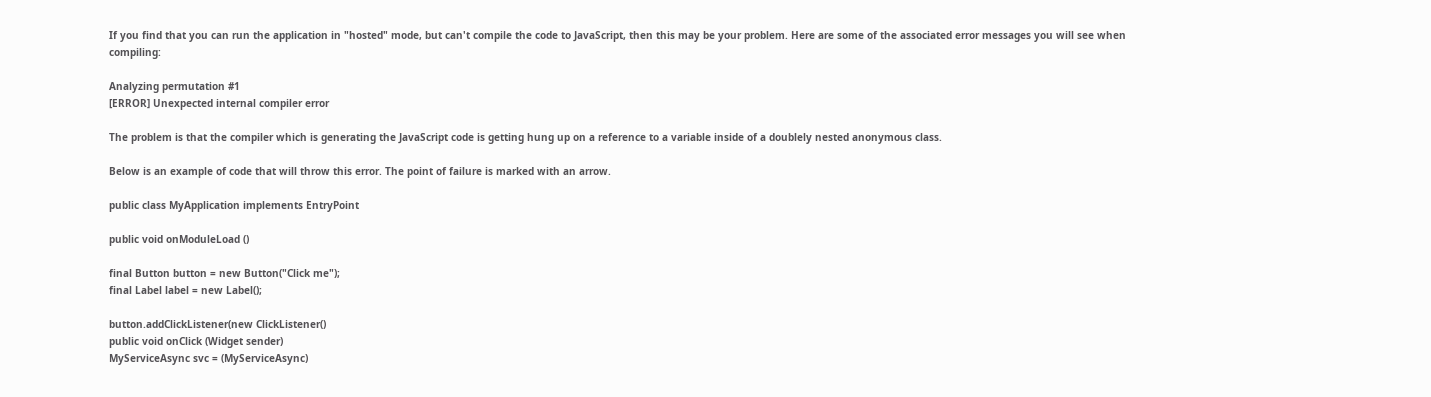If you find that you can run the application in "hosted" mode, but can't compile the code to JavaScript, then this may be your problem. Here are some of the associated error messages you will see when compiling:

Analyzing permutation #1
[ERROR] Unexpected internal compiler error

The problem is that the compiler which is generating the JavaScript code is getting hung up on a reference to a variable inside of a doublely nested anonymous class.

Below is an example of code that will throw this error. The point of failure is marked with an arrow.

public class MyApplication implements EntryPoint

public void onModuleLoad ()

final Button button = new Button("Click me");
final Label label = new Label();

button.addClickListener(new ClickListener()
public void onClick (Widget sender)
MyServiceAsync svc = (MyServiceAsync)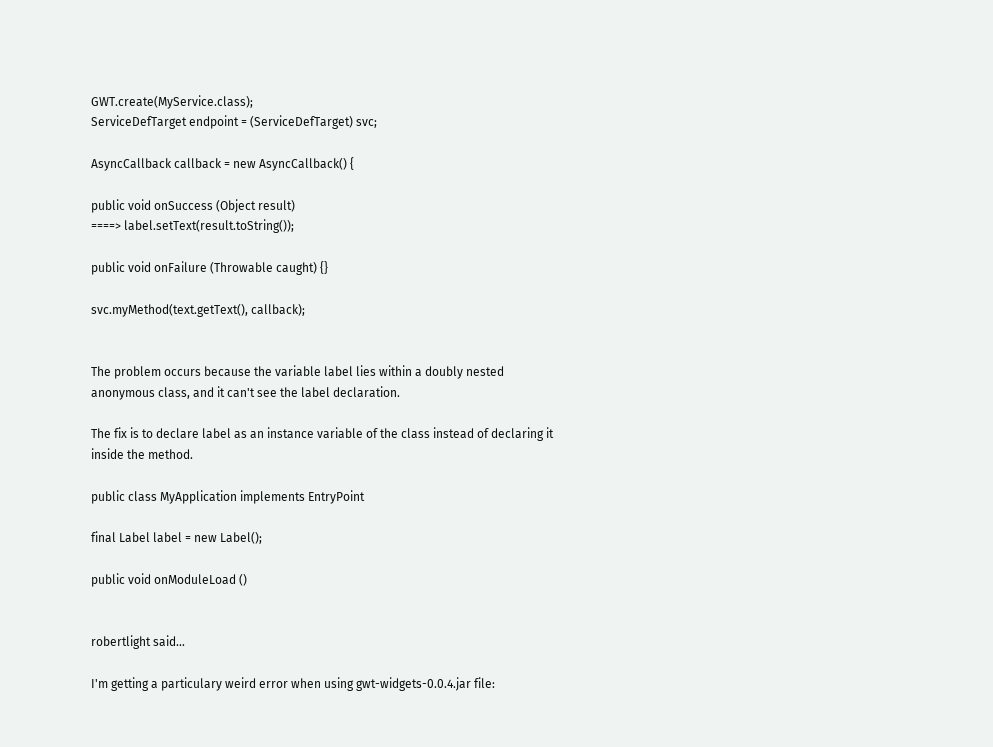GWT.create(MyService.class);
ServiceDefTarget endpoint = (ServiceDefTarget) svc;

AsyncCallback callback = new AsyncCallback() {

public void onSuccess (Object result)
====> label.setText(result.toString());

public void onFailure (Throwable caught) {}

svc.myMethod(text.getText(), callback);


The problem occurs because the variable label lies within a doubly nested anonymous class, and it can't see the label declaration.

The fix is to declare label as an instance variable of the class instead of declaring it inside the method.

public class MyApplication implements EntryPoint

final Label label = new Label();

public void onModuleLoad ()


robertlight said...

I'm getting a particulary weird error when using gwt-widgets-0.0.4.jar file: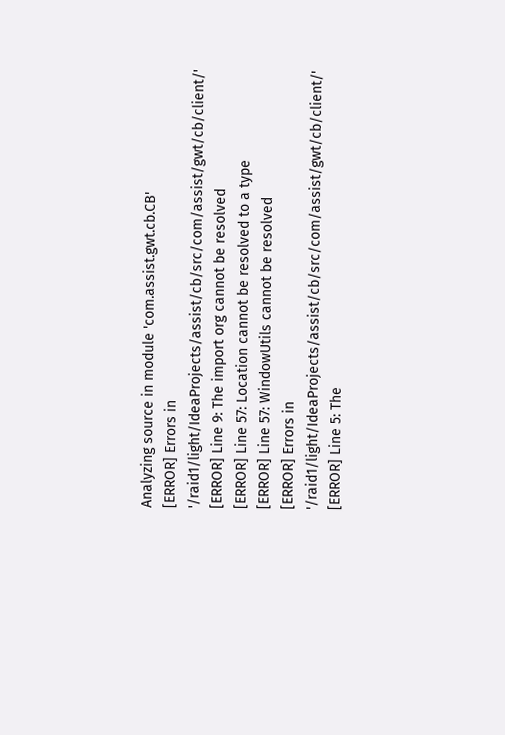Analyzing source in module 'com.assist.gwt.cb.CB'
[ERROR] Errors in '/raid1/light/IdeaProjects/assist/cb/src/com/assist/gwt/cb/client/'
[ERROR] Line 9: The import org cannot be resolved
[ERROR] Line 57: Location cannot be resolved to a type
[ERROR] Line 57: WindowUtils cannot be resolved
[ERROR] Errors in '/raid1/light/IdeaProjects/assist/cb/src/com/assist/gwt/cb/client/'
[ERROR] Line 5: The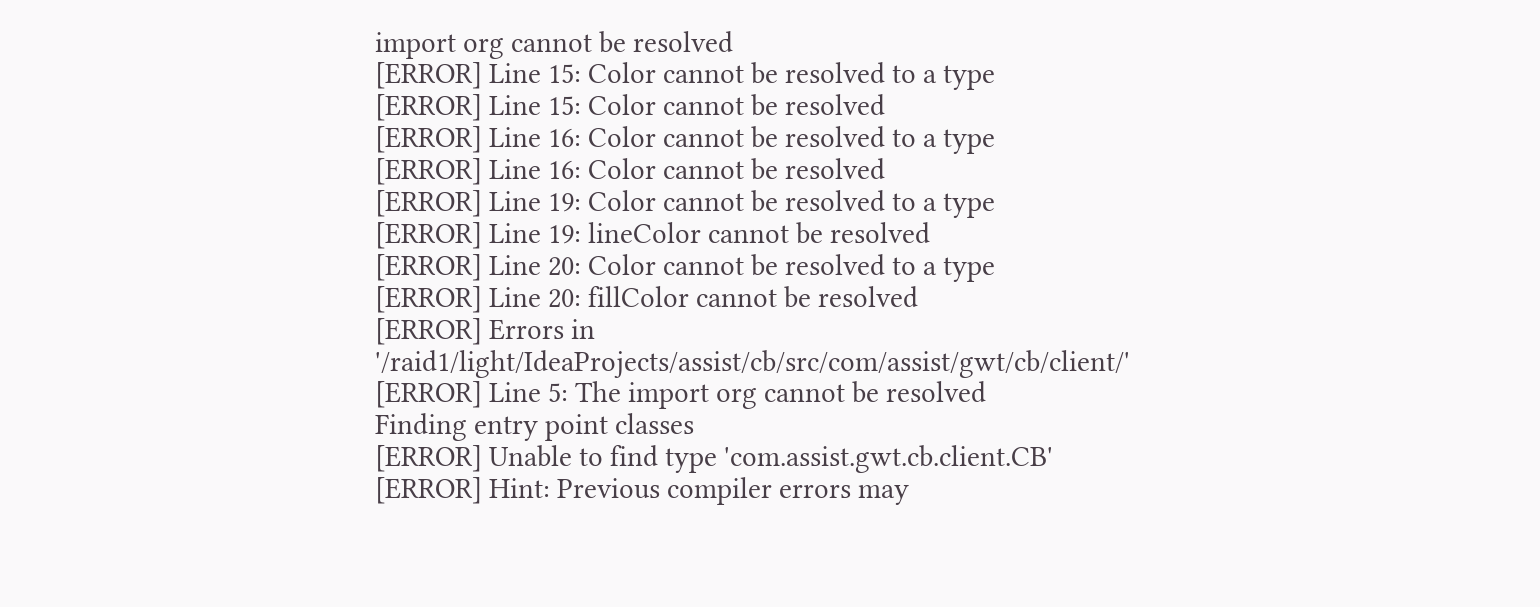import org cannot be resolved
[ERROR] Line 15: Color cannot be resolved to a type
[ERROR] Line 15: Color cannot be resolved
[ERROR] Line 16: Color cannot be resolved to a type
[ERROR] Line 16: Color cannot be resolved
[ERROR] Line 19: Color cannot be resolved to a type
[ERROR] Line 19: lineColor cannot be resolved
[ERROR] Line 20: Color cannot be resolved to a type
[ERROR] Line 20: fillColor cannot be resolved
[ERROR] Errors in '/raid1/light/IdeaProjects/assist/cb/src/com/assist/gwt/cb/client/'
[ERROR] Line 5: The import org cannot be resolved
Finding entry point classes
[ERROR] Unable to find type 'com.assist.gwt.cb.client.CB'
[ERROR] Hint: Previous compiler errors may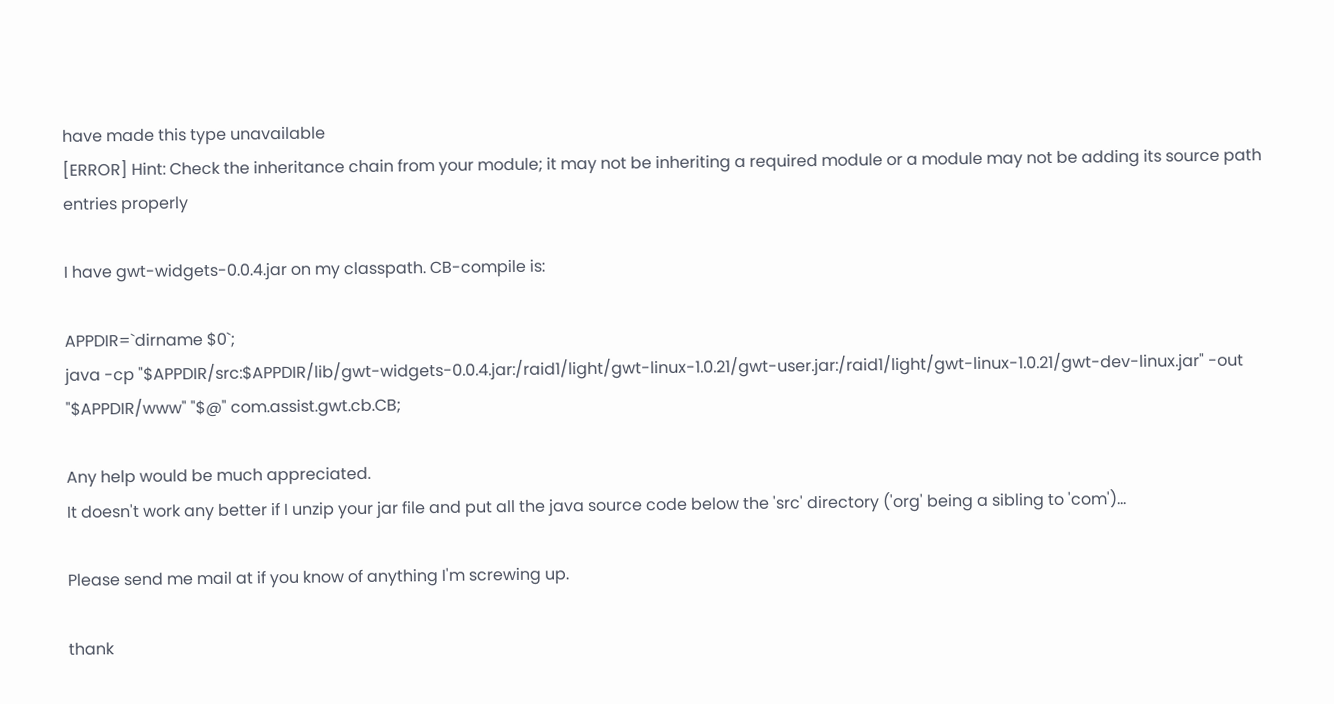have made this type unavailable
[ERROR] Hint: Check the inheritance chain from your module; it may not be inheriting a required module or a module may not be adding its source path entries properly

I have gwt-widgets-0.0.4.jar on my classpath. CB-compile is:

APPDIR=`dirname $0`;
java -cp "$APPDIR/src:$APPDIR/lib/gwt-widgets-0.0.4.jar:/raid1/light/gwt-linux-1.0.21/gwt-user.jar:/raid1/light/gwt-linux-1.0.21/gwt-dev-linux.jar" -out "$APPDIR/www" "$@" com.assist.gwt.cb.CB;

Any help would be much appreciated.
It doesn't work any better if I unzip your jar file and put all the java source code below the 'src' directory ('org' being a sibling to 'com')...

Please send me mail at if you know of anything I'm screwing up.

thank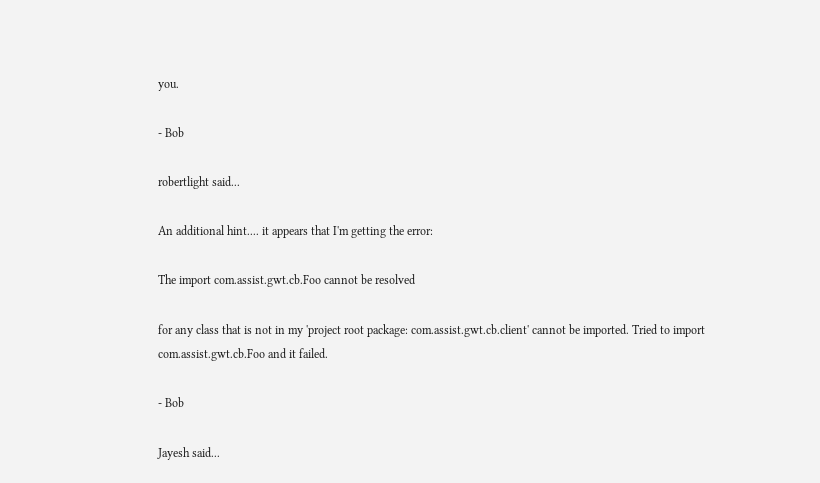you.

- Bob

robertlight said...

An additional hint.... it appears that I'm getting the error:

The import com.assist.gwt.cb.Foo cannot be resolved

for any class that is not in my 'project root package: com.assist.gwt.cb.client' cannot be imported. Tried to import com.assist.gwt.cb.Foo and it failed.

- Bob

Jayesh said...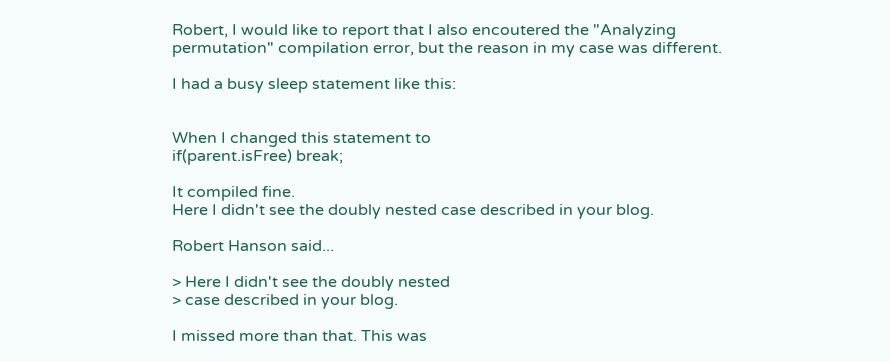Robert, I would like to report that I also encoutered the "Analyzing permutation" compilation error, but the reason in my case was different.

I had a busy sleep statement like this:


When I changed this statement to
if(parent.isFree) break;

It compiled fine.
Here I didn't see the doubly nested case described in your blog.

Robert Hanson said...

> Here I didn't see the doubly nested
> case described in your blog.

I missed more than that. This was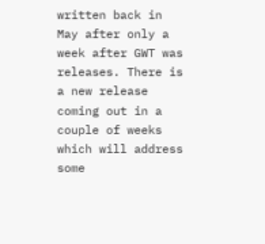written back in May after only a week after GWT was releases. There is a new release coming out in a couple of weeks which will address some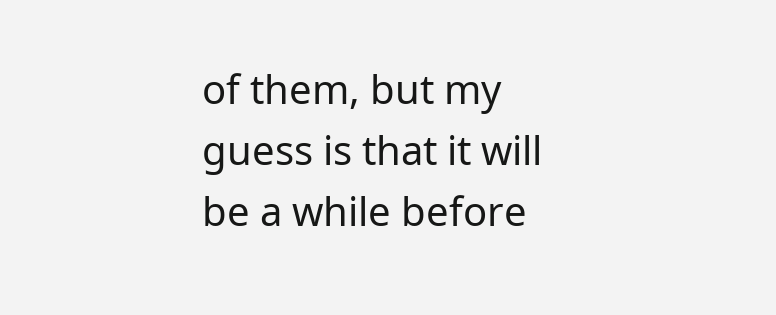of them, but my guess is that it will be a while before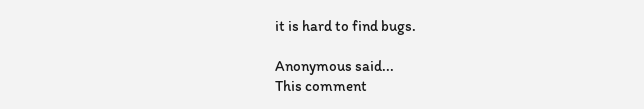it is hard to find bugs.

Anonymous said...
This comment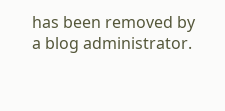has been removed by a blog administrator.